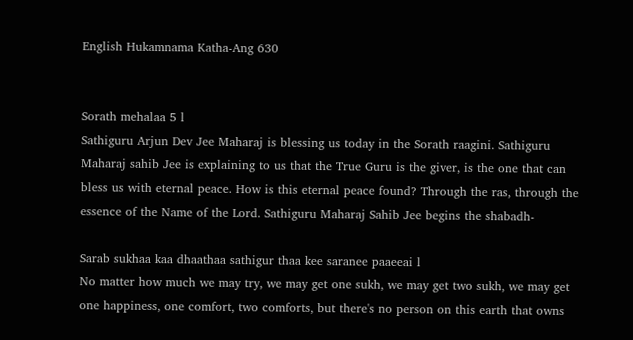English Hukamnama Katha-Ang 630


Sorath mehalaa 5 l
Sathiguru Arjun Dev Jee Maharaj is blessing us today in the Sorath raagini. Sathiguru Maharaj sahib Jee is explaining to us that the True Guru is the giver, is the one that can bless us with eternal peace. How is this eternal peace found? Through the ras, through the essence of the Name of the Lord. Sathiguru Maharaj Sahib Jee begins the shabadh-

Sarab sukhaa kaa dhaathaa sathigur thaa kee saranee paaeeai l
No matter how much we may try, we may get one sukh, we may get two sukh, we may get one happiness, one comfort, two comforts, but there's no person on this earth that owns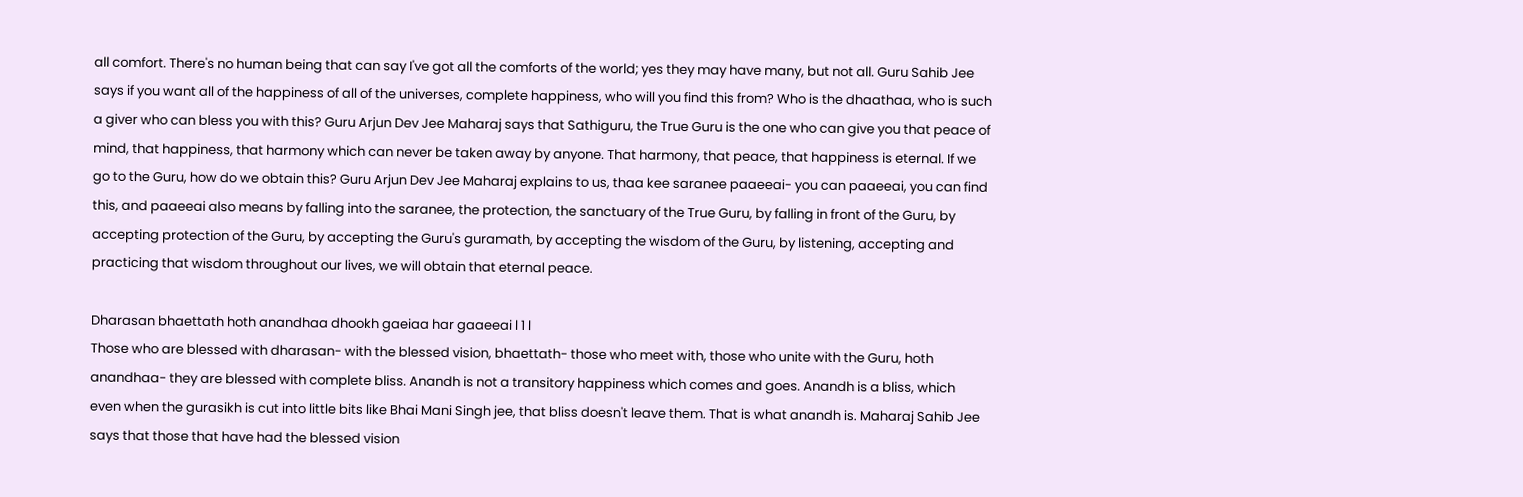all comfort. There's no human being that can say I've got all the comforts of the world; yes they may have many, but not all. Guru Sahib Jee says if you want all of the happiness of all of the universes, complete happiness, who will you find this from? Who is the dhaathaa, who is such a giver who can bless you with this? Guru Arjun Dev Jee Maharaj says that Sathiguru, the True Guru is the one who can give you that peace of mind, that happiness, that harmony which can never be taken away by anyone. That harmony, that peace, that happiness is eternal. If we go to the Guru, how do we obtain this? Guru Arjun Dev Jee Maharaj explains to us, thaa kee saranee paaeeai- you can paaeeai, you can find this, and paaeeai also means by falling into the saranee, the protection, the sanctuary of the True Guru, by falling in front of the Guru, by accepting protection of the Guru, by accepting the Guru's guramath, by accepting the wisdom of the Guru, by listening, accepting and practicing that wisdom throughout our lives, we will obtain that eternal peace.

Dharasan bhaettath hoth anandhaa dhookh gaeiaa har gaaeeai l 1 l
Those who are blessed with dharasan- with the blessed vision, bhaettath- those who meet with, those who unite with the Guru, hoth anandhaa- they are blessed with complete bliss. Anandh is not a transitory happiness which comes and goes. Anandh is a bliss, which even when the gurasikh is cut into little bits like Bhai Mani Singh jee, that bliss doesn't leave them. That is what anandh is. Maharaj Sahib Jee says that those that have had the blessed vision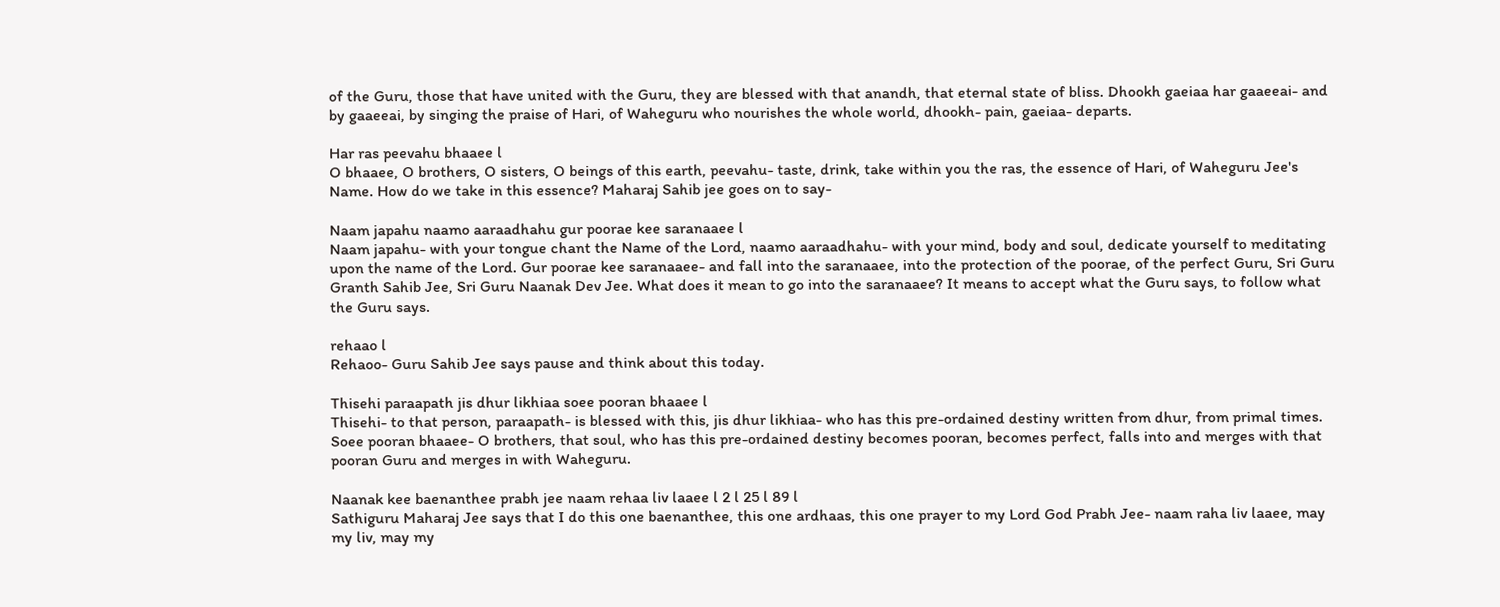of the Guru, those that have united with the Guru, they are blessed with that anandh, that eternal state of bliss. Dhookh gaeiaa har gaaeeai- and by gaaeeai, by singing the praise of Hari, of Waheguru who nourishes the whole world, dhookh- pain, gaeiaa- departs.

Har ras peevahu bhaaee l
O bhaaee, O brothers, O sisters, O beings of this earth, peevahu- taste, drink, take within you the ras, the essence of Hari, of Waheguru Jee's Name. How do we take in this essence? Maharaj Sahib jee goes on to say-

Naam japahu naamo aaraadhahu gur poorae kee saranaaee l
Naam japahu- with your tongue chant the Name of the Lord, naamo aaraadhahu- with your mind, body and soul, dedicate yourself to meditating upon the name of the Lord. Gur poorae kee saranaaee- and fall into the saranaaee, into the protection of the poorae, of the perfect Guru, Sri Guru Granth Sahib Jee, Sri Guru Naanak Dev Jee. What does it mean to go into the saranaaee? It means to accept what the Guru says, to follow what the Guru says.

rehaao l
Rehaoo- Guru Sahib Jee says pause and think about this today.

Thisehi paraapath jis dhur likhiaa soee pooran bhaaee l
Thisehi- to that person, paraapath- is blessed with this, jis dhur likhiaa- who has this pre-ordained destiny written from dhur, from primal times. Soee pooran bhaaee- O brothers, that soul, who has this pre-ordained destiny becomes pooran, becomes perfect, falls into and merges with that pooran Guru and merges in with Waheguru.

Naanak kee baenanthee prabh jee naam rehaa liv laaee l 2 l 25 l 89 l
Sathiguru Maharaj Jee says that I do this one baenanthee, this one ardhaas, this one prayer to my Lord God Prabh Jee- naam raha liv laaee, may my liv, may my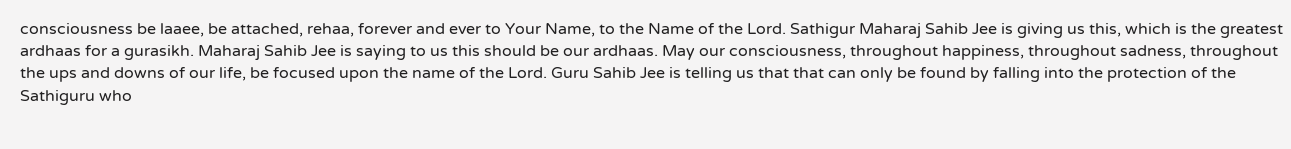consciousness be laaee, be attached, rehaa, forever and ever to Your Name, to the Name of the Lord. Sathigur Maharaj Sahib Jee is giving us this, which is the greatest ardhaas for a gurasikh. Maharaj Sahib Jee is saying to us this should be our ardhaas. May our consciousness, throughout happiness, throughout sadness, throughout the ups and downs of our life, be focused upon the name of the Lord. Guru Sahib Jee is telling us that that can only be found by falling into the protection of the Sathiguru who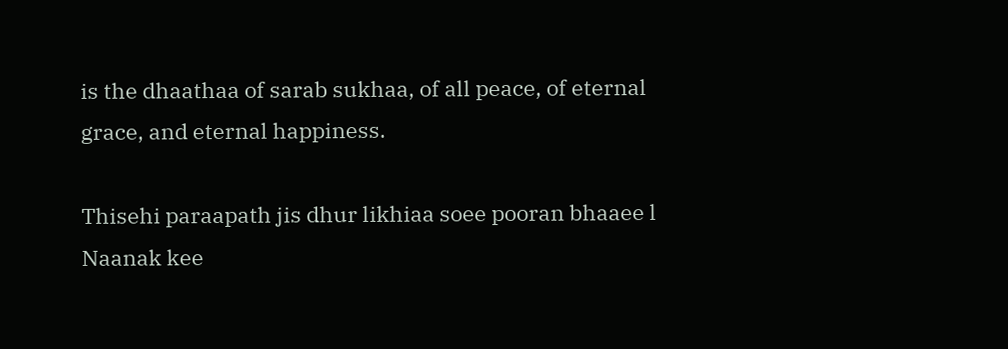is the dhaathaa of sarab sukhaa, of all peace, of eternal grace, and eternal happiness.

Thisehi paraapath jis dhur likhiaa soee pooran bhaaee l
Naanak kee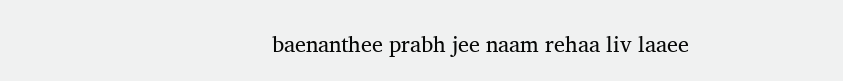baenanthee prabh jee naam rehaa liv laaee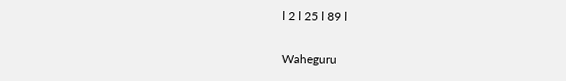l 2 l 25 l 89 l

Waheguru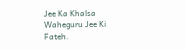Jee Ka Khalsa Waheguru Jee Ki Fateh.